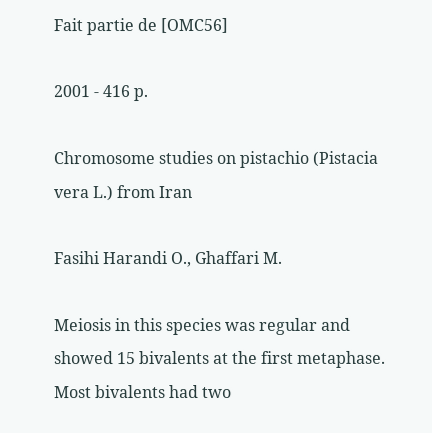Fait partie de [OMC56]

2001 - 416 p.

Chromosome studies on pistachio (Pistacia vera L.) from Iran

Fasihi Harandi O., Ghaffari M.

Meiosis in this species was regular and showed 15 bivalents at the first metaphase. Most bivalents had two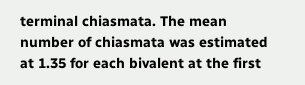terminal chiasmata. The mean number of chiasmata was estimated at 1.35 for each bivalent at the first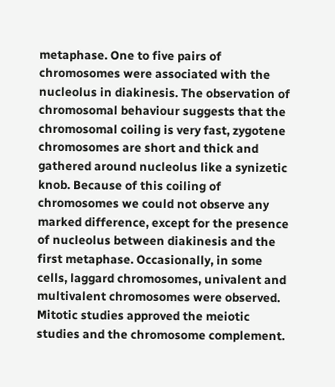metaphase. One to five pairs of chromosomes were associated with the nucleolus in diakinesis. The observation of chromosomal behaviour suggests that the chromosomal coiling is very fast, zygotene chromosomes are short and thick and gathered around nucleolus like a synizetic knob. Because of this coiling of chromosomes we could not observe any marked difference, except for the presence of nucleolus between diakinesis and the first metaphase. Occasionally, in some cells, laggard chromosomes, univalent and multivalent chromosomes were observed. Mitotic studies approved the meiotic studies and the chromosome complement.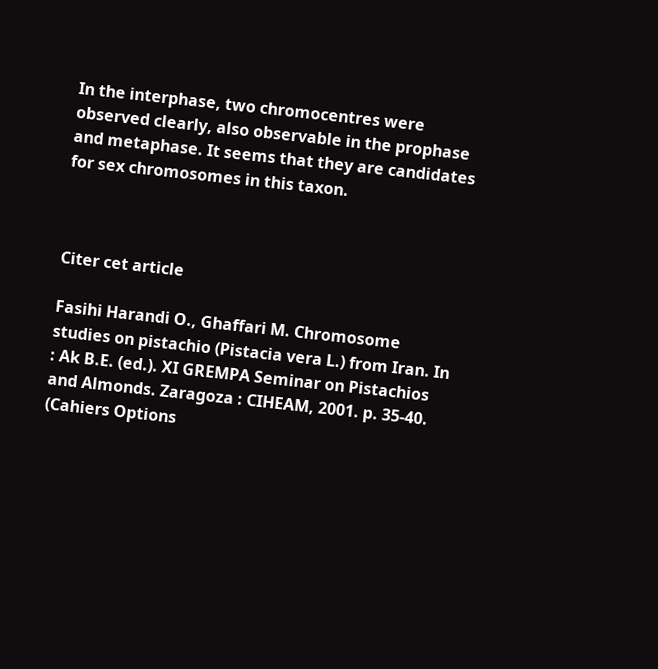In the interphase, two chromocentres were observed clearly, also observable in the prophase and metaphase. It seems that they are candidates for sex chromosomes in this taxon.



Citer cet article

Fasihi Harandi O., Ghaffari M. Chromosome studies on pistachio (Pistacia vera L.) from Iran. In : Ak B.E. (ed.). XI GREMPA Seminar on Pistachios and Almonds. Zaragoza : CIHEAM, 2001. p. 35-40. (Cahiers Options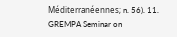Méditerranéennes; n. 56). 11. GREMPA Seminar on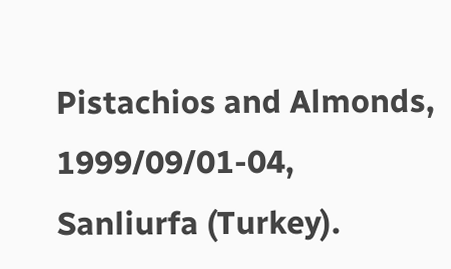Pistachios and Almonds, 1999/09/01-04, Sanliurfa (Turkey).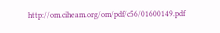http://om.ciheam.org/om/pdf/c56/01600149.pdf